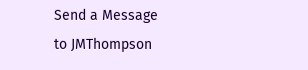Send a Message
to JMThompson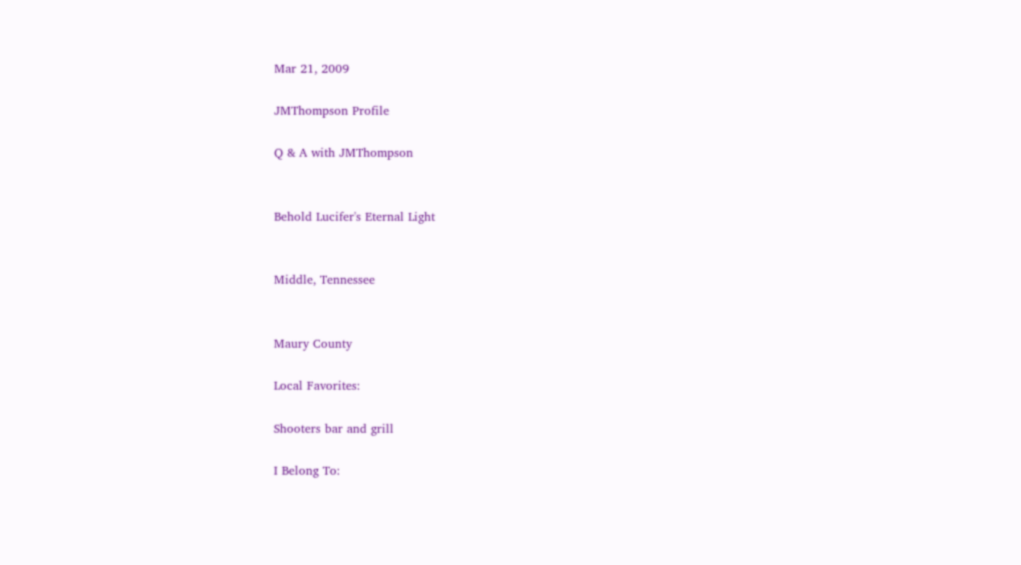Mar 21, 2009

JMThompson Profile

Q & A with JMThompson


Behold Lucifer's Eternal Light


Middle, Tennessee


Maury County

Local Favorites:

Shooters bar and grill

I Belong To: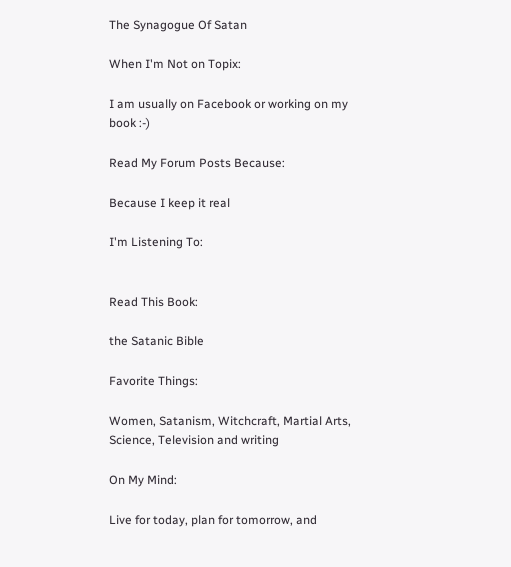The Synagogue Of Satan

When I'm Not on Topix:

I am usually on Facebook or working on my book :-)

Read My Forum Posts Because:

Because I keep it real

I'm Listening To:


Read This Book:

the Satanic Bible

Favorite Things:

Women, Satanism, Witchcraft, Martial Arts, Science, Television and writing

On My Mind:

Live for today, plan for tomorrow, and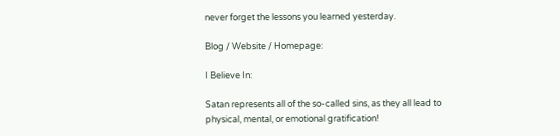never forget the lessons you learned yesterday.

Blog / Website / Homepage:

I Believe In:

Satan represents all of the so-called sins, as they all lead to physical, mental, or emotional gratification!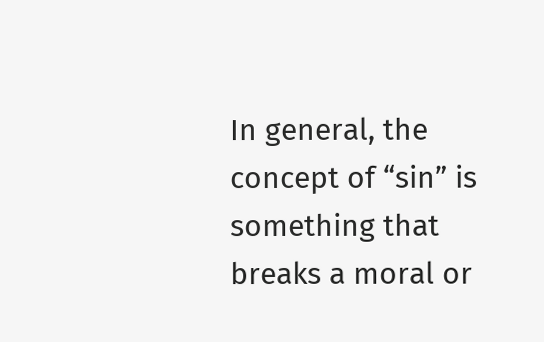In general, the concept of “sin” is something that breaks a moral or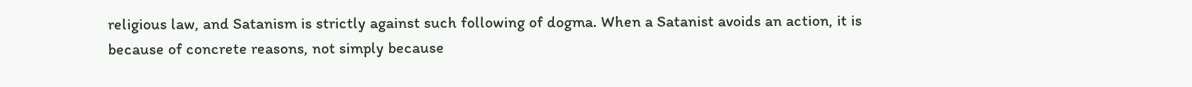religious law, and Satanism is strictly against such following of dogma. When a Satanist avoids an action, it is because of concrete reasons, not simply because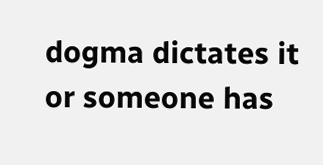dogma dictates it or someone has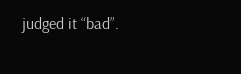judged it “bad”.